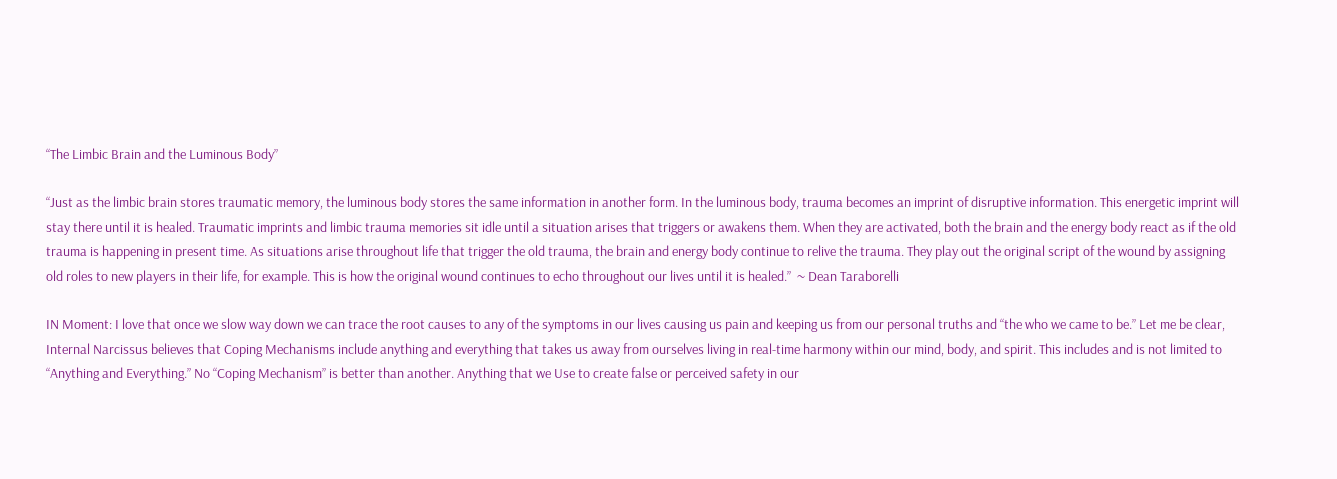“The Limbic Brain and the Luminous Body”

“Just as the limbic brain stores traumatic memory, the luminous body stores the same information in another form. In the luminous body, trauma becomes an imprint of disruptive information. This energetic imprint will stay there until it is healed. Traumatic imprints and limbic trauma memories sit idle until a situation arises that triggers or awakens them. When they are activated, both the brain and the energy body react as if the old trauma is happening in present time. As situations arise throughout life that trigger the old trauma, the brain and energy body continue to relive the trauma. They play out the original script of the wound by assigning old roles to new players in their life, for example. This is how the original wound continues to echo throughout our lives until it is healed.”  ~ Dean Taraborelli

IN Moment: I love that once we slow way down we can trace the root causes to any of the symptoms in our lives causing us pain and keeping us from our personal truths and “the who we came to be.” Let me be clear, Internal Narcissus believes that Coping Mechanisms include anything and everything that takes us away from ourselves living in real-time harmony within our mind, body, and spirit. This includes and is not limited to “Anything and Everything.” No “Coping Mechanism” is better than another. Anything that we Use to create false or perceived safety in our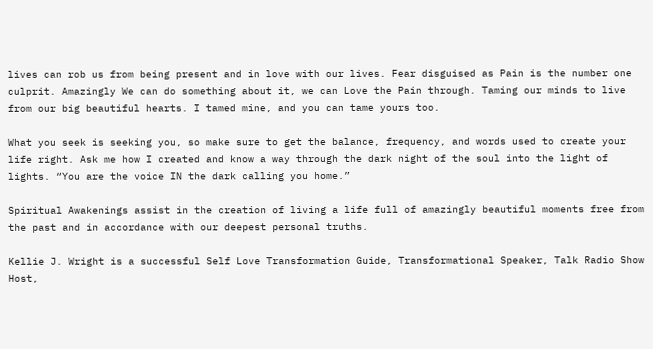lives can rob us from being present and in love with our lives. Fear disguised as Pain is the number one culprit. Amazingly We can do something about it, we can Love the Pain through. Taming our minds to live from our big beautiful hearts. I tamed mine, and you can tame yours too.

What you seek is seeking you, so make sure to get the balance, frequency, and words used to create your life right. Ask me how I created and know a way through the dark night of the soul into the light of lights. “You are the voice IN the dark calling you home.”

Spiritual Awakenings assist in the creation of living a life full of amazingly beautiful moments free from the past and in accordance with our deepest personal truths.

Kellie J. Wright is a successful Self Love Transformation Guide, Transformational Speaker, Talk Radio Show Host,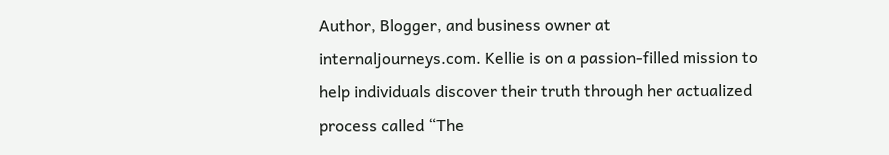Author, Blogger, and business owner at internaljourneys.com. Kellie is on a passion-filled mission to help individuals discover their truth through her actualized process called “The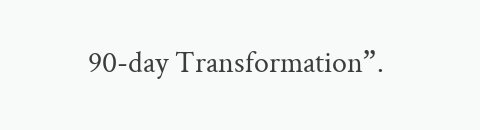90-day Transformation”.